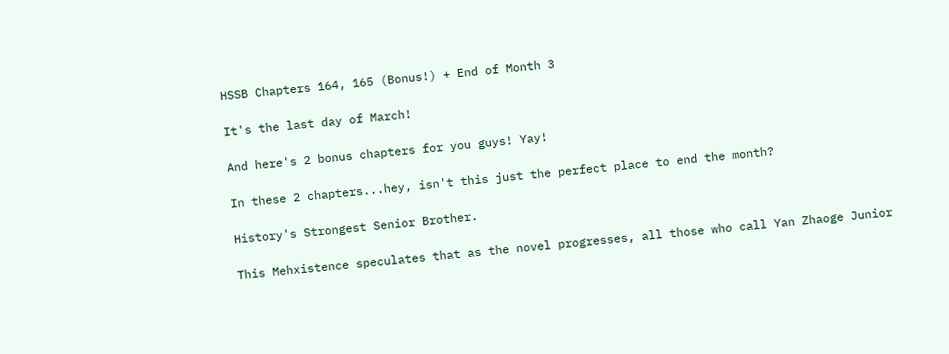HSSB Chapters 164, 165 (Bonus!) + End of Month 3

It's the last day of March!

And here's 2 bonus chapters for you guys! Yay!

In these 2 chapters...hey, isn't this just the perfect place to end the month?

History's Strongest Senior Brother.

This Mehxistence speculates that as the novel progresses, all those who call Yan Zhaoge Junior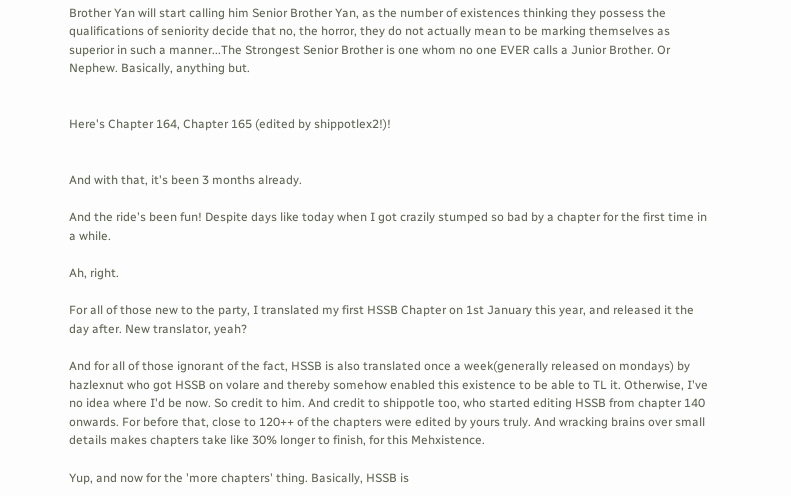Brother Yan will start calling him Senior Brother Yan, as the number of existences thinking they possess the qualifications of seniority decide that no, the horror, they do not actually mean to be marking themselves as superior in such a manner...The Strongest Senior Brother is one whom no one EVER calls a Junior Brother. Or Nephew. Basically, anything but.


Here's Chapter 164, Chapter 165 (edited by shippotlex2!)!


And with that, it's been 3 months already.

And the ride's been fun! Despite days like today when I got crazily stumped so bad by a chapter for the first time in a while.

Ah, right.

For all of those new to the party, I translated my first HSSB Chapter on 1st January this year, and released it the day after. New translator, yeah?

And for all of those ignorant of the fact, HSSB is also translated once a week(generally released on mondays) by hazlexnut who got HSSB on volare and thereby somehow enabled this existence to be able to TL it. Otherwise, I've no idea where I'd be now. So credit to him. And credit to shippotle too, who started editing HSSB from chapter 140 onwards. For before that, close to 120++ of the chapters were edited by yours truly. And wracking brains over small details makes chapters take like 30% longer to finish, for this Mehxistence.

Yup, and now for the 'more chapters' thing. Basically, HSSB is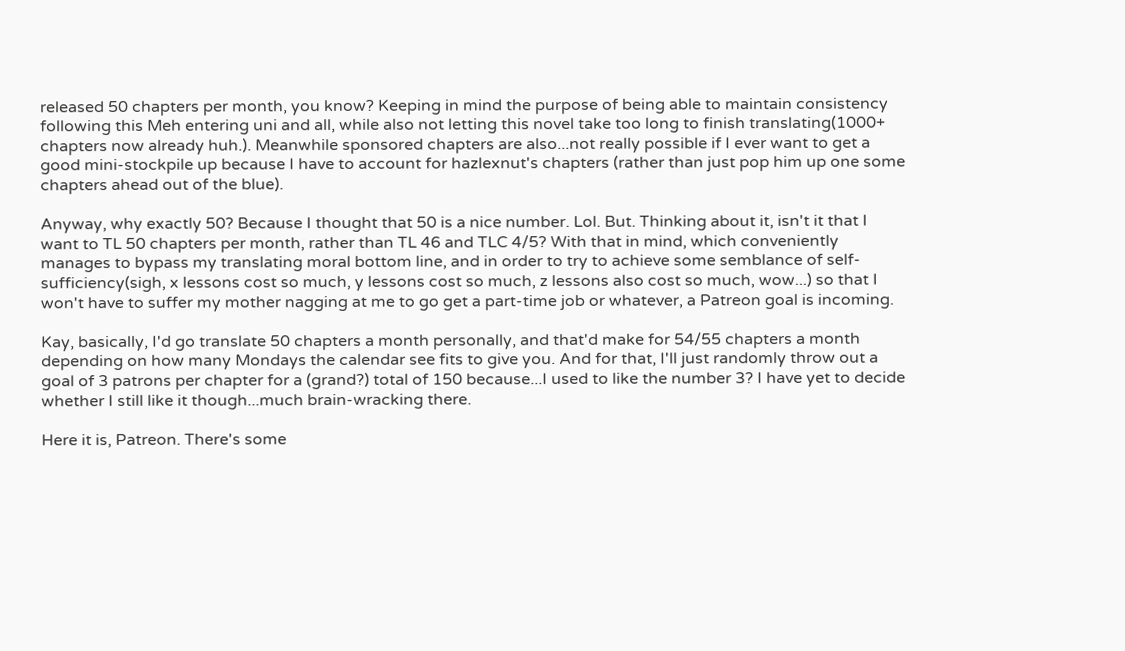released 50 chapters per month, you know? Keeping in mind the purpose of being able to maintain consistency following this Meh entering uni and all, while also not letting this novel take too long to finish translating(1000+ chapters now already huh.). Meanwhile sponsored chapters are also...not really possible if I ever want to get a good mini-stockpile up because I have to account for hazlexnut's chapters (rather than just pop him up one some chapters ahead out of the blue).

Anyway, why exactly 50? Because I thought that 50 is a nice number. Lol. But. Thinking about it, isn't it that I want to TL 50 chapters per month, rather than TL 46 and TLC 4/5? With that in mind, which conveniently manages to bypass my translating moral bottom line, and in order to try to achieve some semblance of self-sufficiency(sigh, x lessons cost so much, y lessons cost so much, z lessons also cost so much, wow...) so that I won't have to suffer my mother nagging at me to go get a part-time job or whatever, a Patreon goal is incoming.

Kay, basically, I'd go translate 50 chapters a month personally, and that'd make for 54/55 chapters a month depending on how many Mondays the calendar see fits to give you. And for that, I'll just randomly throw out a goal of 3 patrons per chapter for a (grand?) total of 150 because...I used to like the number 3? I have yet to decide whether I still like it though...much brain-wracking there.

Here it is, Patreon. There's some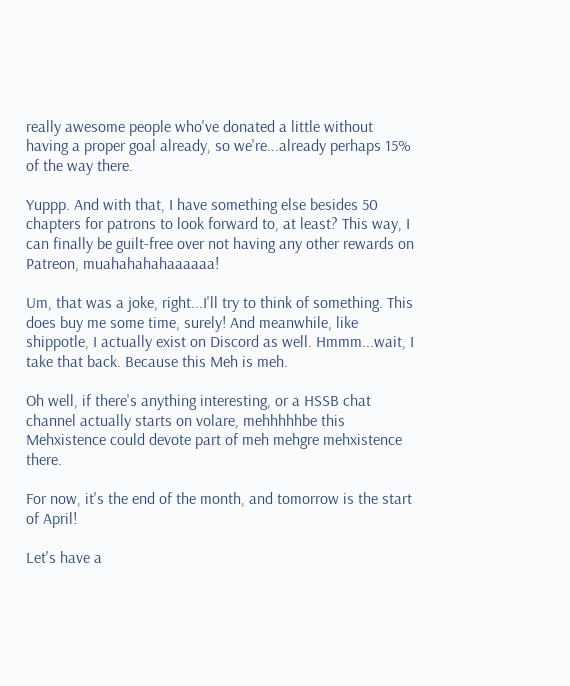really awesome people who've donated a little without having a proper goal already, so we're...already perhaps 15% of the way there.

Yuppp. And with that, I have something else besides 50 chapters for patrons to look forward to, at least? This way, I can finally be guilt-free over not having any other rewards on Patreon, muahahahahaaaaaa!

Um, that was a joke, right...I'll try to think of something. This does buy me some time, surely! And meanwhile, like shippotle, I actually exist on Discord as well. Hmmm...wait, I take that back. Because this Meh is meh.

Oh well, if there's anything interesting, or a HSSB chat channel actually starts on volare, mehhhhhbe this Mehxistence could devote part of meh mehgre mehxistence there.

For now, it's the end of the month, and tomorrow is the start of April!

Let's have a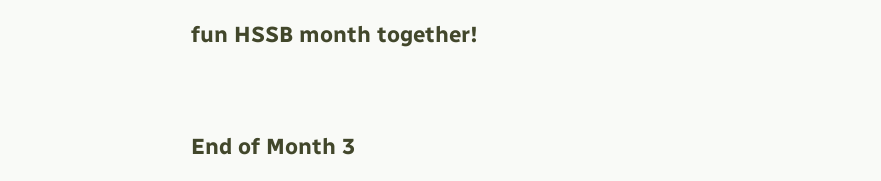fun HSSB month together!


End of Month 3